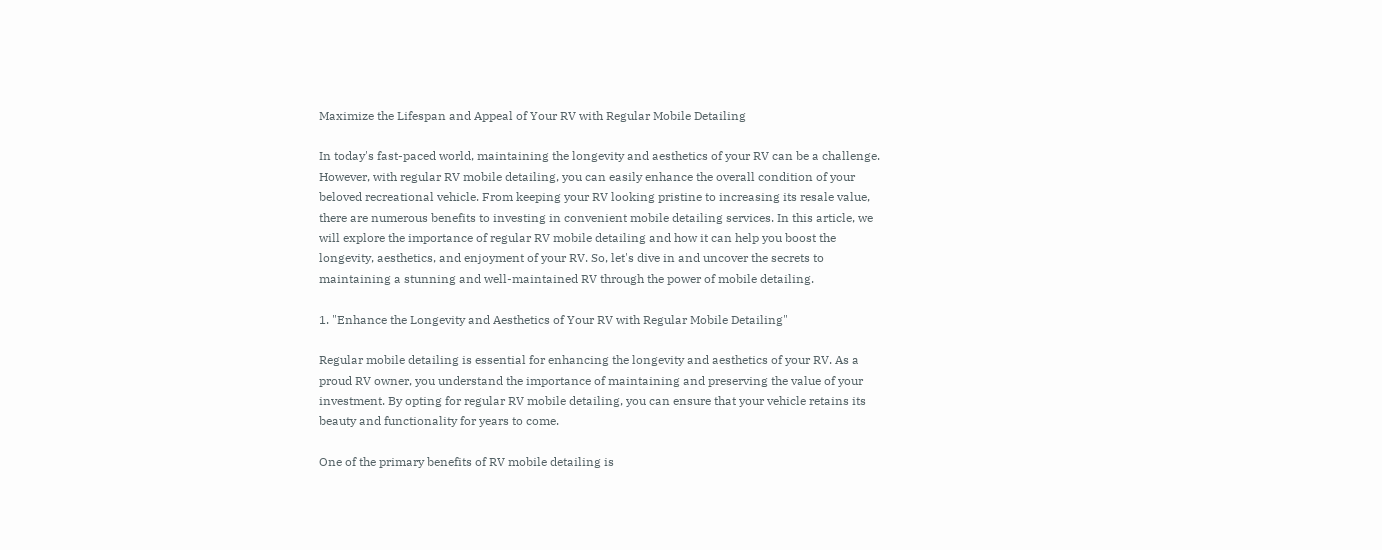Maximize the Lifespan and Appeal of Your RV with Regular Mobile Detailing

In today's fast-paced world, maintaining the longevity and aesthetics of your RV can be a challenge. However, with regular RV mobile detailing, you can easily enhance the overall condition of your beloved recreational vehicle. From keeping your RV looking pristine to increasing its resale value, there are numerous benefits to investing in convenient mobile detailing services. In this article, we will explore the importance of regular RV mobile detailing and how it can help you boost the longevity, aesthetics, and enjoyment of your RV. So, let's dive in and uncover the secrets to maintaining a stunning and well-maintained RV through the power of mobile detailing.

1. "Enhance the Longevity and Aesthetics of Your RV with Regular Mobile Detailing"

Regular mobile detailing is essential for enhancing the longevity and aesthetics of your RV. As a proud RV owner, you understand the importance of maintaining and preserving the value of your investment. By opting for regular RV mobile detailing, you can ensure that your vehicle retains its beauty and functionality for years to come.

One of the primary benefits of RV mobile detailing is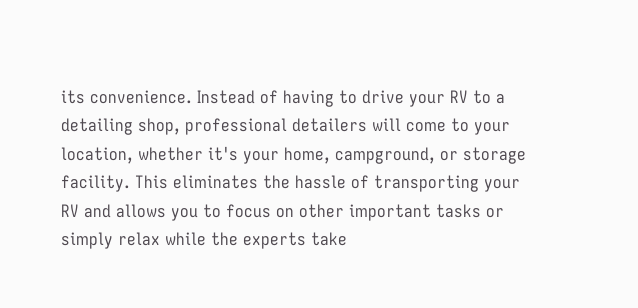its convenience. Instead of having to drive your RV to a detailing shop, professional detailers will come to your location, whether it's your home, campground, or storage facility. This eliminates the hassle of transporting your RV and allows you to focus on other important tasks or simply relax while the experts take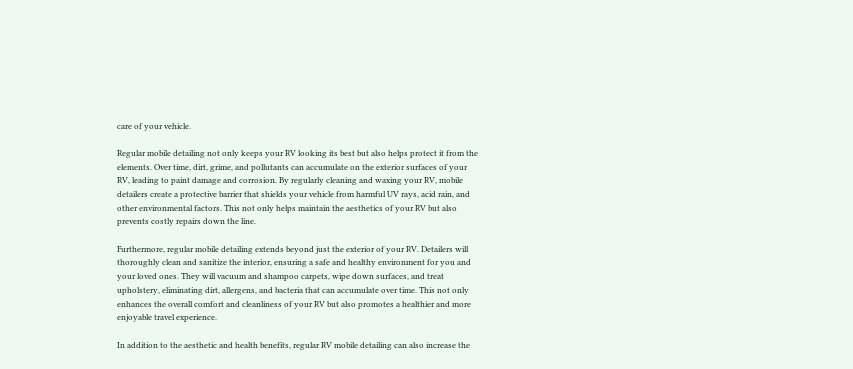care of your vehicle.

Regular mobile detailing not only keeps your RV looking its best but also helps protect it from the elements. Over time, dirt, grime, and pollutants can accumulate on the exterior surfaces of your RV, leading to paint damage and corrosion. By regularly cleaning and waxing your RV, mobile detailers create a protective barrier that shields your vehicle from harmful UV rays, acid rain, and other environmental factors. This not only helps maintain the aesthetics of your RV but also prevents costly repairs down the line.

Furthermore, regular mobile detailing extends beyond just the exterior of your RV. Detailers will thoroughly clean and sanitize the interior, ensuring a safe and healthy environment for you and your loved ones. They will vacuum and shampoo carpets, wipe down surfaces, and treat upholstery, eliminating dirt, allergens, and bacteria that can accumulate over time. This not only enhances the overall comfort and cleanliness of your RV but also promotes a healthier and more enjoyable travel experience.

In addition to the aesthetic and health benefits, regular RV mobile detailing can also increase the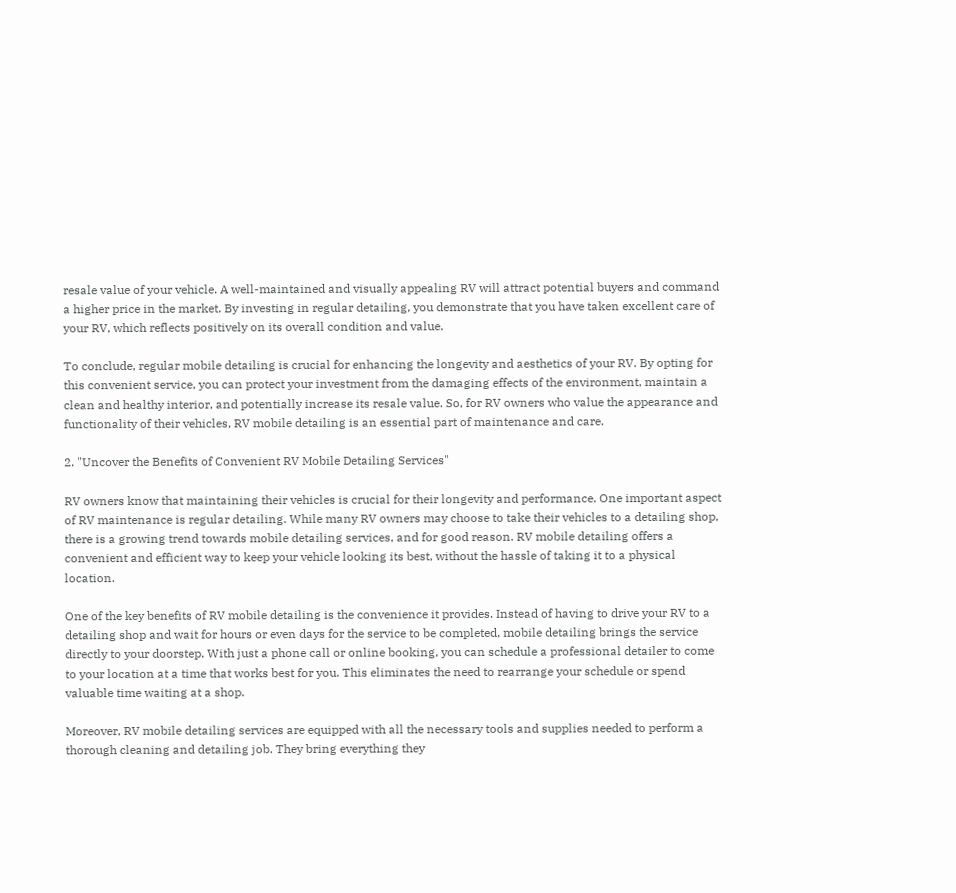resale value of your vehicle. A well-maintained and visually appealing RV will attract potential buyers and command a higher price in the market. By investing in regular detailing, you demonstrate that you have taken excellent care of your RV, which reflects positively on its overall condition and value.

To conclude, regular mobile detailing is crucial for enhancing the longevity and aesthetics of your RV. By opting for this convenient service, you can protect your investment from the damaging effects of the environment, maintain a clean and healthy interior, and potentially increase its resale value. So, for RV owners who value the appearance and functionality of their vehicles, RV mobile detailing is an essential part of maintenance and care.

2. "Uncover the Benefits of Convenient RV Mobile Detailing Services"

RV owners know that maintaining their vehicles is crucial for their longevity and performance. One important aspect of RV maintenance is regular detailing. While many RV owners may choose to take their vehicles to a detailing shop, there is a growing trend towards mobile detailing services, and for good reason. RV mobile detailing offers a convenient and efficient way to keep your vehicle looking its best, without the hassle of taking it to a physical location.

One of the key benefits of RV mobile detailing is the convenience it provides. Instead of having to drive your RV to a detailing shop and wait for hours or even days for the service to be completed, mobile detailing brings the service directly to your doorstep. With just a phone call or online booking, you can schedule a professional detailer to come to your location at a time that works best for you. This eliminates the need to rearrange your schedule or spend valuable time waiting at a shop.

Moreover, RV mobile detailing services are equipped with all the necessary tools and supplies needed to perform a thorough cleaning and detailing job. They bring everything they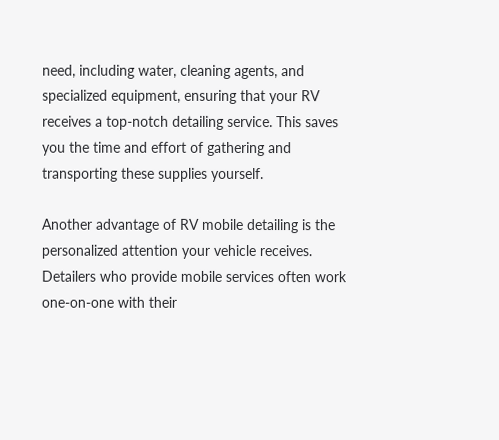need, including water, cleaning agents, and specialized equipment, ensuring that your RV receives a top-notch detailing service. This saves you the time and effort of gathering and transporting these supplies yourself.

Another advantage of RV mobile detailing is the personalized attention your vehicle receives. Detailers who provide mobile services often work one-on-one with their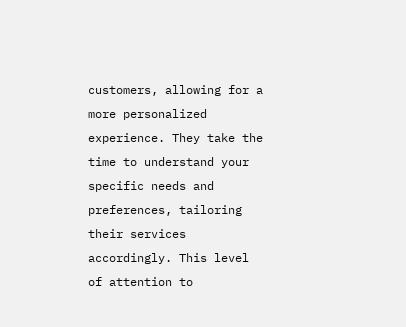customers, allowing for a more personalized experience. They take the time to understand your specific needs and preferences, tailoring their services accordingly. This level of attention to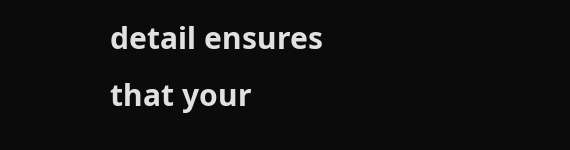detail ensures that your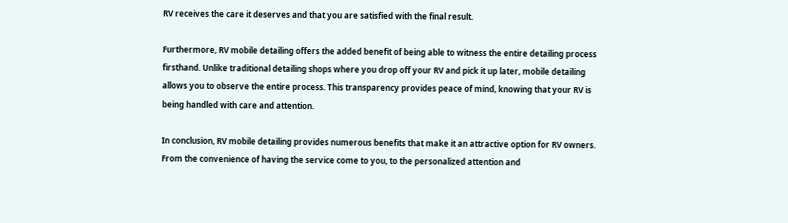RV receives the care it deserves and that you are satisfied with the final result.

Furthermore, RV mobile detailing offers the added benefit of being able to witness the entire detailing process firsthand. Unlike traditional detailing shops where you drop off your RV and pick it up later, mobile detailing allows you to observe the entire process. This transparency provides peace of mind, knowing that your RV is being handled with care and attention.

In conclusion, RV mobile detailing provides numerous benefits that make it an attractive option for RV owners. From the convenience of having the service come to you, to the personalized attention and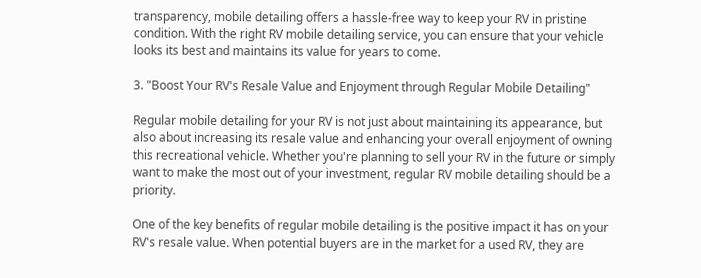transparency, mobile detailing offers a hassle-free way to keep your RV in pristine condition. With the right RV mobile detailing service, you can ensure that your vehicle looks its best and maintains its value for years to come.

3. "Boost Your RV's Resale Value and Enjoyment through Regular Mobile Detailing"

Regular mobile detailing for your RV is not just about maintaining its appearance, but also about increasing its resale value and enhancing your overall enjoyment of owning this recreational vehicle. Whether you're planning to sell your RV in the future or simply want to make the most out of your investment, regular RV mobile detailing should be a priority.

One of the key benefits of regular mobile detailing is the positive impact it has on your RV's resale value. When potential buyers are in the market for a used RV, they are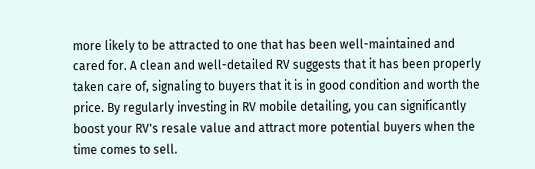more likely to be attracted to one that has been well-maintained and cared for. A clean and well-detailed RV suggests that it has been properly taken care of, signaling to buyers that it is in good condition and worth the price. By regularly investing in RV mobile detailing, you can significantly boost your RV's resale value and attract more potential buyers when the time comes to sell.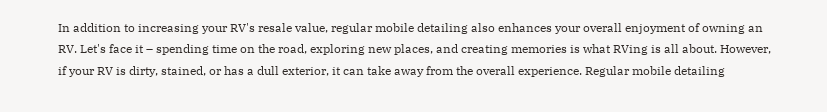In addition to increasing your RV's resale value, regular mobile detailing also enhances your overall enjoyment of owning an RV. Let's face it – spending time on the road, exploring new places, and creating memories is what RVing is all about. However, if your RV is dirty, stained, or has a dull exterior, it can take away from the overall experience. Regular mobile detailing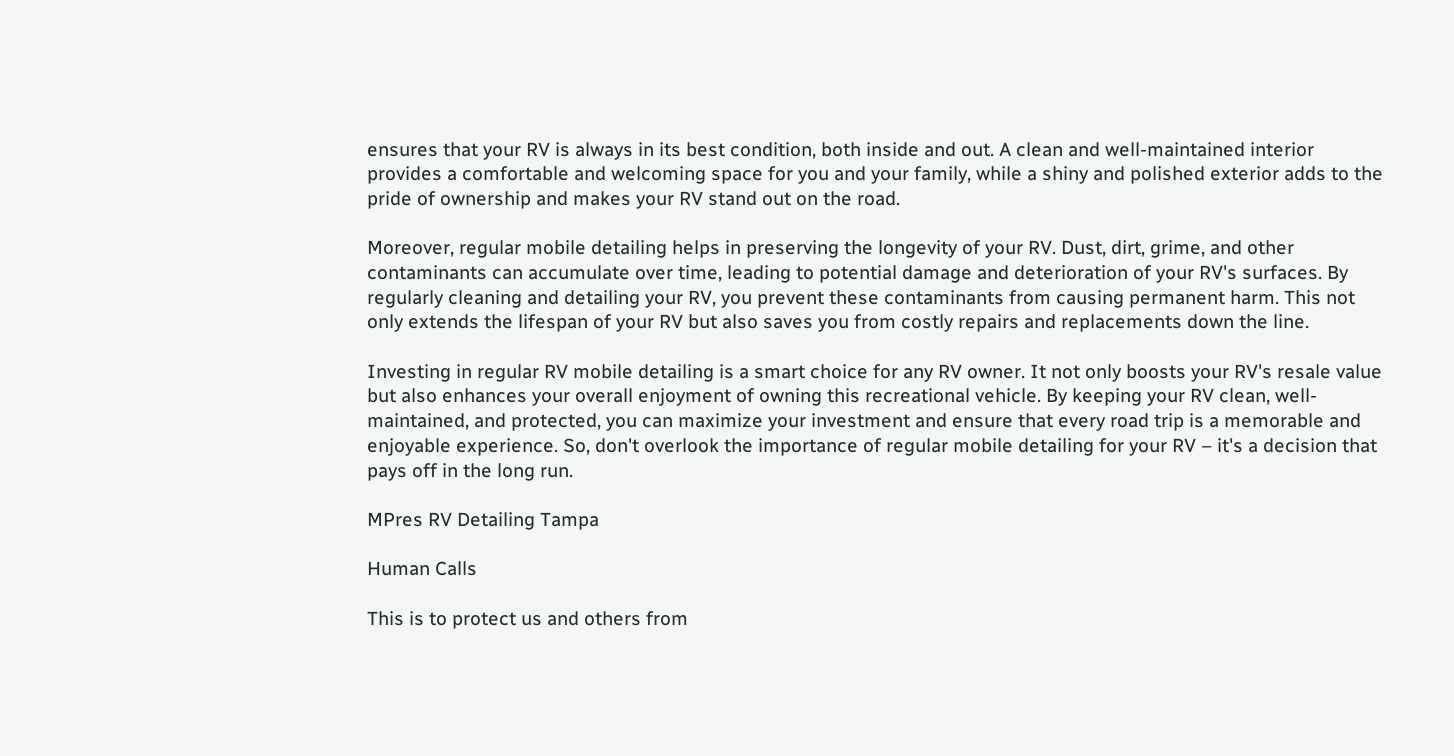ensures that your RV is always in its best condition, both inside and out. A clean and well-maintained interior provides a comfortable and welcoming space for you and your family, while a shiny and polished exterior adds to the pride of ownership and makes your RV stand out on the road.

Moreover, regular mobile detailing helps in preserving the longevity of your RV. Dust, dirt, grime, and other contaminants can accumulate over time, leading to potential damage and deterioration of your RV's surfaces. By regularly cleaning and detailing your RV, you prevent these contaminants from causing permanent harm. This not only extends the lifespan of your RV but also saves you from costly repairs and replacements down the line.

Investing in regular RV mobile detailing is a smart choice for any RV owner. It not only boosts your RV's resale value but also enhances your overall enjoyment of owning this recreational vehicle. By keeping your RV clean, well-maintained, and protected, you can maximize your investment and ensure that every road trip is a memorable and enjoyable experience. So, don't overlook the importance of regular mobile detailing for your RV – it's a decision that pays off in the long run.

MPres RV Detailing Tampa

Human Calls

This is to protect us and others from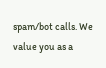spam/bot calls. We value you as a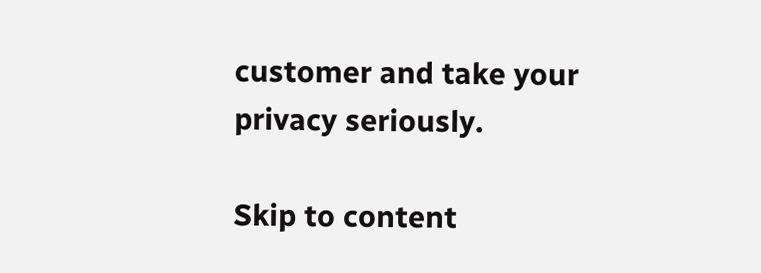customer and take your privacy seriously.

Skip to content